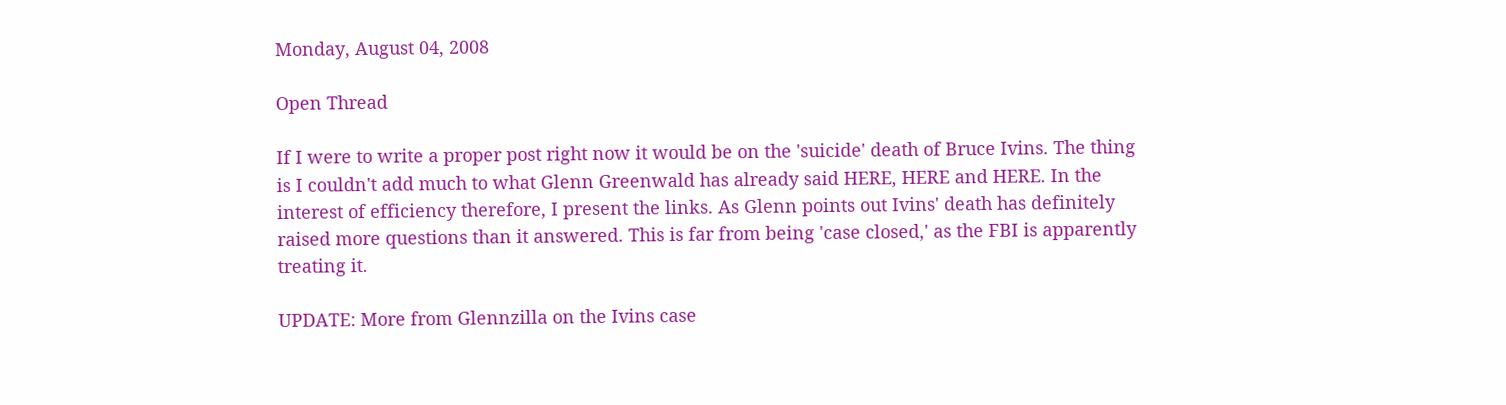Monday, August 04, 2008

Open Thread

If I were to write a proper post right now it would be on the 'suicide' death of Bruce Ivins. The thing is I couldn't add much to what Glenn Greenwald has already said HERE, HERE and HERE. In the interest of efficiency therefore, I present the links. As Glenn points out Ivins' death has definitely raised more questions than it answered. This is far from being 'case closed,' as the FBI is apparently treating it.

UPDATE: More from Glennzilla on the Ivins case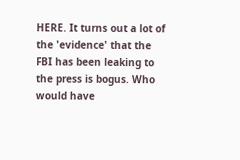HERE. It turns out a lot of the 'evidence' that the FBI has been leaking to the press is bogus. Who would have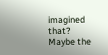imagined that? Maybe the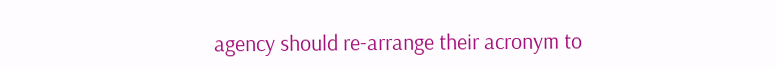agency should re-arrange their acronym to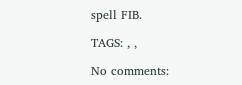spell FIB.

TAGS: , ,

No comments: